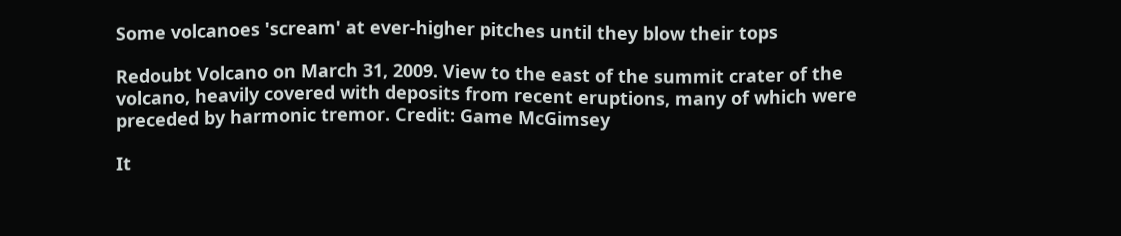Some volcanoes 'scream' at ever-higher pitches until they blow their tops

Redoubt Volcano on March 31, 2009. View to the east of the summit crater of the volcano, heavily covered with deposits from recent eruptions, many of which were preceded by harmonic tremor. Credit: Game McGimsey

It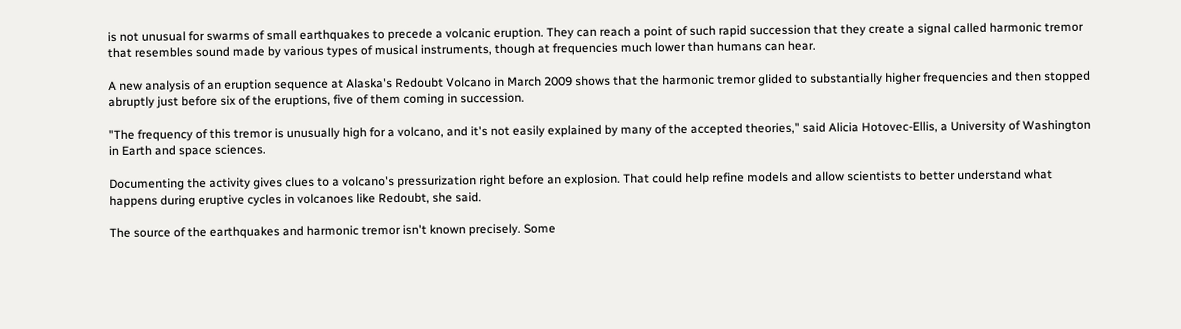is not unusual for swarms of small earthquakes to precede a volcanic eruption. They can reach a point of such rapid succession that they create a signal called harmonic tremor that resembles sound made by various types of musical instruments, though at frequencies much lower than humans can hear.

A new analysis of an eruption sequence at Alaska's Redoubt Volcano in March 2009 shows that the harmonic tremor glided to substantially higher frequencies and then stopped abruptly just before six of the eruptions, five of them coming in succession.

"The frequency of this tremor is unusually high for a volcano, and it's not easily explained by many of the accepted theories," said Alicia Hotovec-Ellis, a University of Washington in Earth and space sciences.

Documenting the activity gives clues to a volcano's pressurization right before an explosion. That could help refine models and allow scientists to better understand what happens during eruptive cycles in volcanoes like Redoubt, she said.

The source of the earthquakes and harmonic tremor isn't known precisely. Some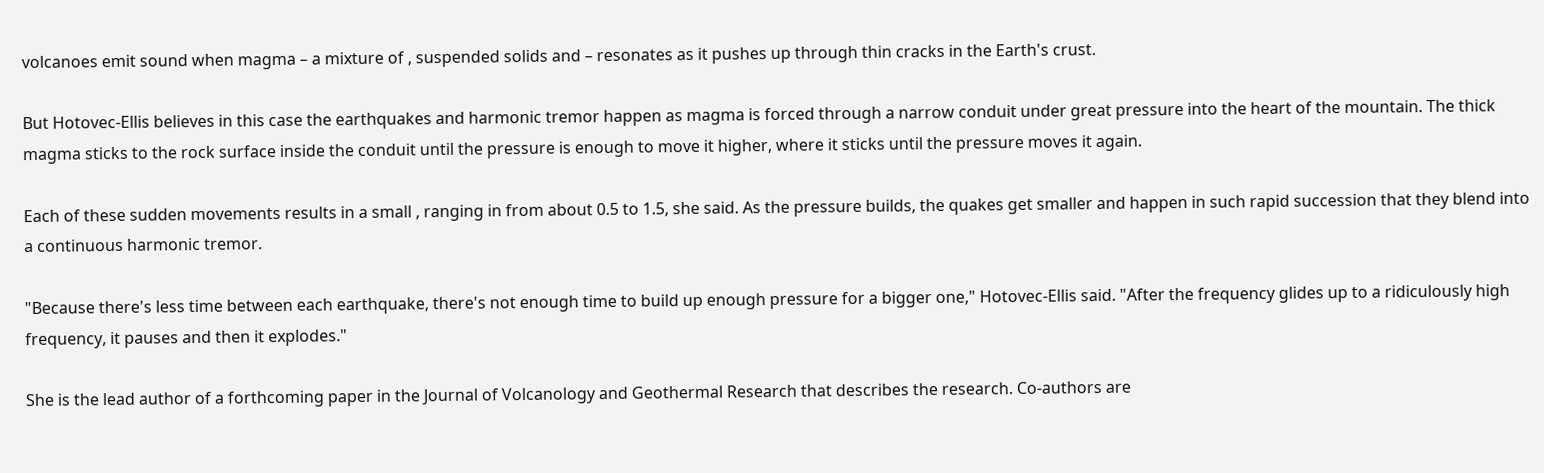volcanoes emit sound when magma – a mixture of , suspended solids and – resonates as it pushes up through thin cracks in the Earth's crust.

But Hotovec-Ellis believes in this case the earthquakes and harmonic tremor happen as magma is forced through a narrow conduit under great pressure into the heart of the mountain. The thick magma sticks to the rock surface inside the conduit until the pressure is enough to move it higher, where it sticks until the pressure moves it again.

Each of these sudden movements results in a small , ranging in from about 0.5 to 1.5, she said. As the pressure builds, the quakes get smaller and happen in such rapid succession that they blend into a continuous harmonic tremor.

"Because there's less time between each earthquake, there's not enough time to build up enough pressure for a bigger one," Hotovec-Ellis said. "After the frequency glides up to a ridiculously high frequency, it pauses and then it explodes."

She is the lead author of a forthcoming paper in the Journal of Volcanology and Geothermal Research that describes the research. Co-authors are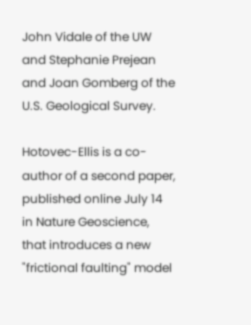John Vidale of the UW and Stephanie Prejean and Joan Gomberg of the U.S. Geological Survey.

Hotovec-Ellis is a co-author of a second paper, published online July 14 in Nature Geoscience, that introduces a new "frictional faulting" model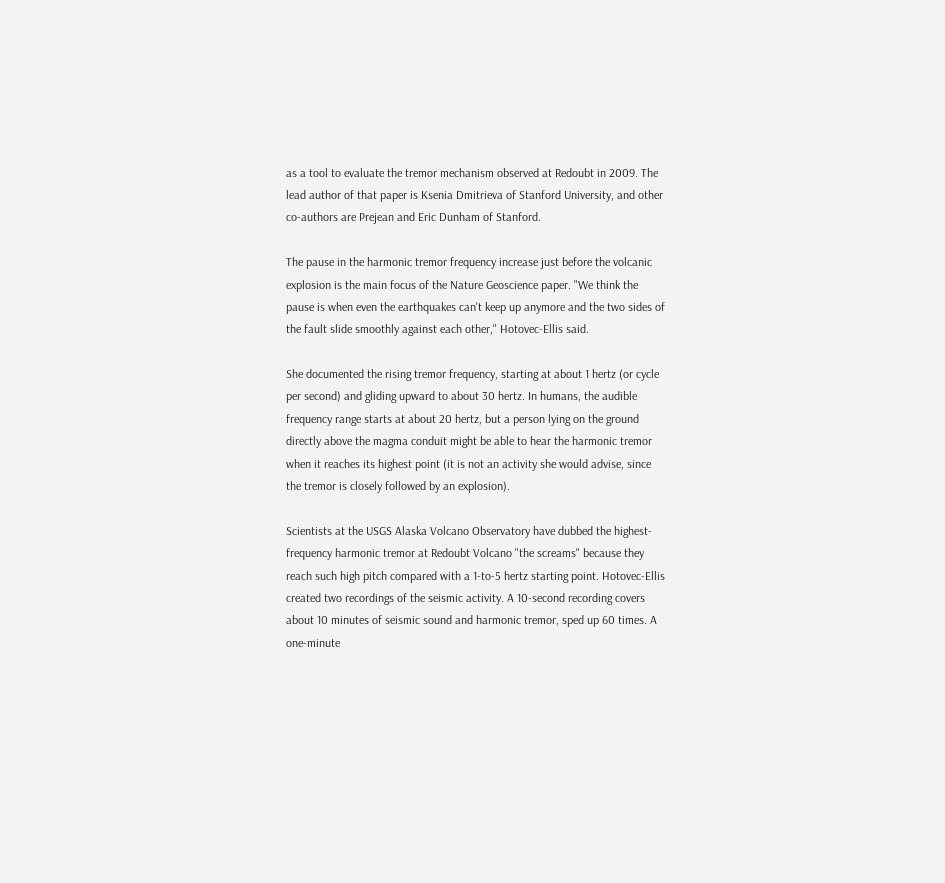as a tool to evaluate the tremor mechanism observed at Redoubt in 2009. The lead author of that paper is Ksenia Dmitrieva of Stanford University, and other co-authors are Prejean and Eric Dunham of Stanford.

The pause in the harmonic tremor frequency increase just before the volcanic explosion is the main focus of the Nature Geoscience paper. "We think the pause is when even the earthquakes can't keep up anymore and the two sides of the fault slide smoothly against each other," Hotovec-Ellis said.

She documented the rising tremor frequency, starting at about 1 hertz (or cycle per second) and gliding upward to about 30 hertz. In humans, the audible frequency range starts at about 20 hertz, but a person lying on the ground directly above the magma conduit might be able to hear the harmonic tremor when it reaches its highest point (it is not an activity she would advise, since the tremor is closely followed by an explosion).

Scientists at the USGS Alaska Volcano Observatory have dubbed the highest-frequency harmonic tremor at Redoubt Volcano "the screams" because they reach such high pitch compared with a 1-to-5 hertz starting point. Hotovec-Ellis created two recordings of the seismic activity. A 10-second recording covers about 10 minutes of seismic sound and harmonic tremor, sped up 60 times. A one-minute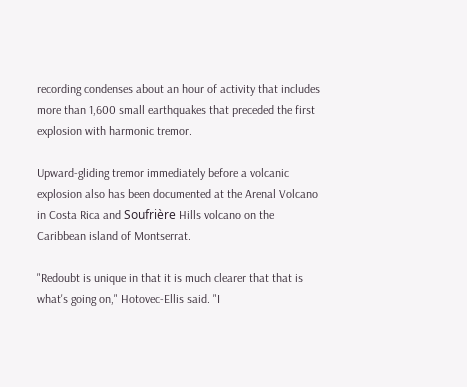recording condenses about an hour of activity that includes more than 1,600 small earthquakes that preceded the first explosion with harmonic tremor.

Upward-gliding tremor immediately before a volcanic explosion also has been documented at the Arenal Volcano in Costa Rica and Soufrière Hills volcano on the Caribbean island of Montserrat.

"Redoubt is unique in that it is much clearer that that is what's going on," Hotovec-Ellis said. "I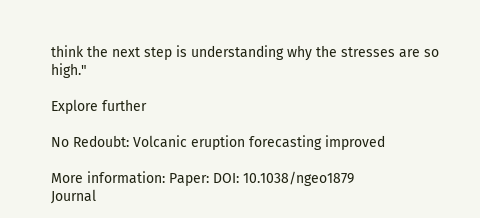think the next step is understanding why the stresses are so high."

Explore further

No Redoubt: Volcanic eruption forecasting improved

More information: Paper: DOI: 10.1038/ngeo1879
Journal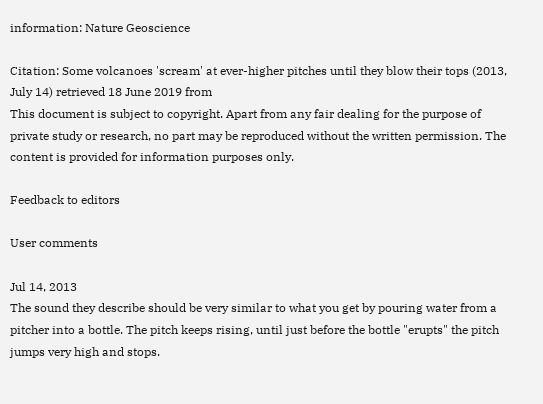information: Nature Geoscience

Citation: Some volcanoes 'scream' at ever-higher pitches until they blow their tops (2013, July 14) retrieved 18 June 2019 from
This document is subject to copyright. Apart from any fair dealing for the purpose of private study or research, no part may be reproduced without the written permission. The content is provided for information purposes only.

Feedback to editors

User comments

Jul 14, 2013
The sound they describe should be very similar to what you get by pouring water from a pitcher into a bottle. The pitch keeps rising, until just before the bottle "erupts" the pitch jumps very high and stops.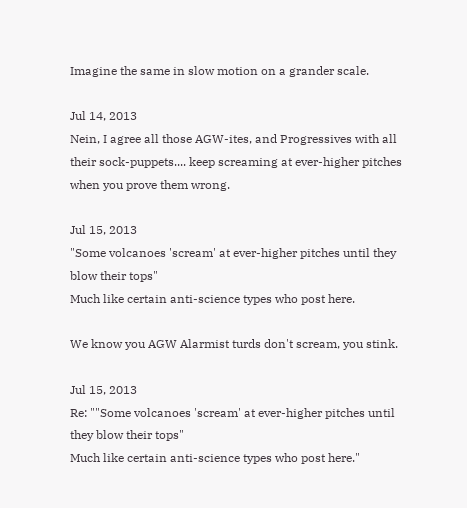Imagine the same in slow motion on a grander scale.

Jul 14, 2013
Nein, I agree all those AGW-ites, and Progressives with all their sock-puppets.... keep screaming at ever-higher pitches when you prove them wrong.

Jul 15, 2013
"Some volcanoes 'scream' at ever-higher pitches until they blow their tops"
Much like certain anti-science types who post here.

We know you AGW Alarmist turds don't scream, you stink.

Jul 15, 2013
Re: ""Some volcanoes 'scream' at ever-higher pitches until they blow their tops"
Much like certain anti-science types who post here."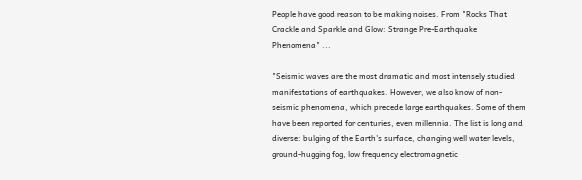People have good reason to be making noises. From "Rocks That Crackle and Sparkle and Glow: Strange Pre-Earthquake Phenomena" ...

"Seismic waves are the most dramatic and most intensely studied manifestations of earthquakes. However, we also know of non-seismic phenomena, which precede large earthquakes. Some of them have been reported for centuries, even millennia. The list is long and diverse: bulging of the Earth's surface, changing well water levels, ground-hugging fog, low frequency electromagnetic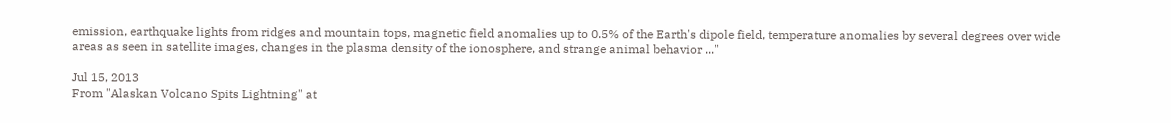emission, earthquake lights from ridges and mountain tops, magnetic field anomalies up to 0.5% of the Earth's dipole field, temperature anomalies by several degrees over wide areas as seen in satellite images, changes in the plasma density of the ionosphere, and strange animal behavior ..."

Jul 15, 2013
From "Alaskan Volcano Spits Lightning" at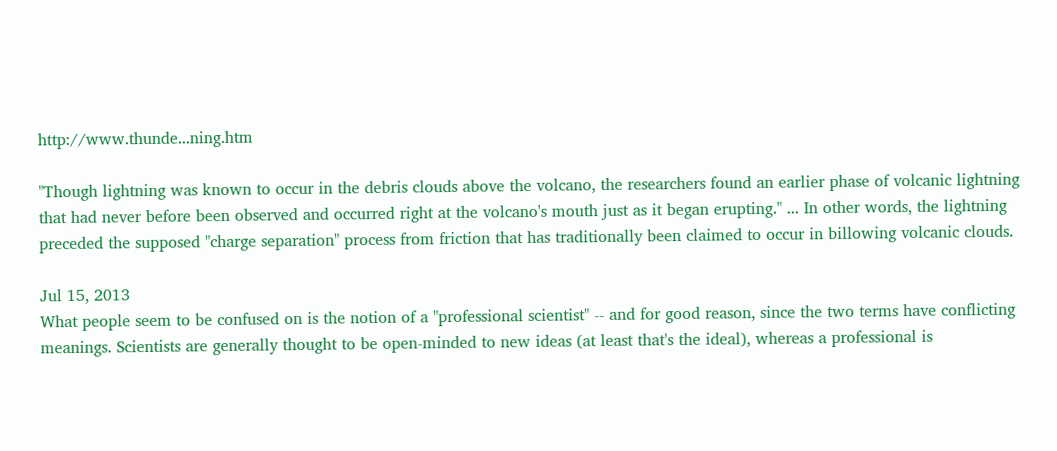http://www.thunde...ning.htm

"Though lightning was known to occur in the debris clouds above the volcano, the researchers found an earlier phase of volcanic lightning that had never before been observed and occurred right at the volcano's mouth just as it began erupting." ... In other words, the lightning preceded the supposed "charge separation" process from friction that has traditionally been claimed to occur in billowing volcanic clouds.

Jul 15, 2013
What people seem to be confused on is the notion of a "professional scientist" -- and for good reason, since the two terms have conflicting meanings. Scientists are generally thought to be open-minded to new ideas (at least that's the ideal), whereas a professional is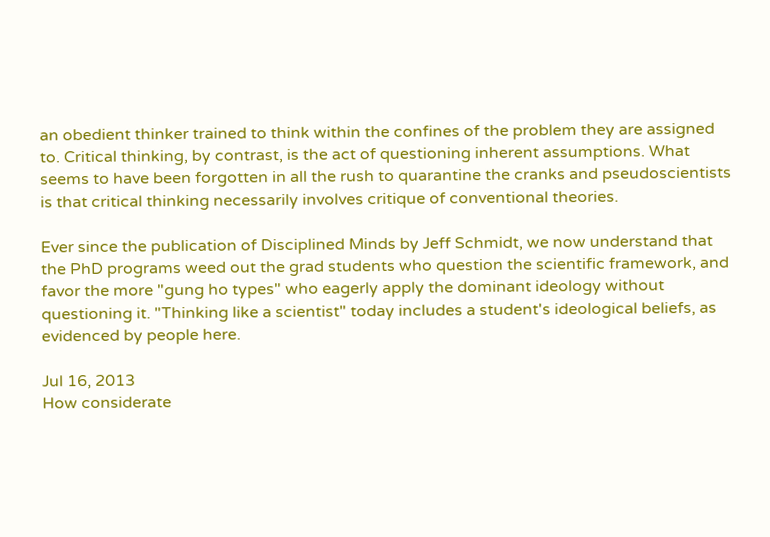an obedient thinker trained to think within the confines of the problem they are assigned to. Critical thinking, by contrast, is the act of questioning inherent assumptions. What seems to have been forgotten in all the rush to quarantine the cranks and pseudoscientists is that critical thinking necessarily involves critique of conventional theories.

Ever since the publication of Disciplined Minds by Jeff Schmidt, we now understand that the PhD programs weed out the grad students who question the scientific framework, and favor the more "gung ho types" who eagerly apply the dominant ideology without questioning it. "Thinking like a scientist" today includes a student's ideological beliefs, as evidenced by people here.

Jul 16, 2013
How considerate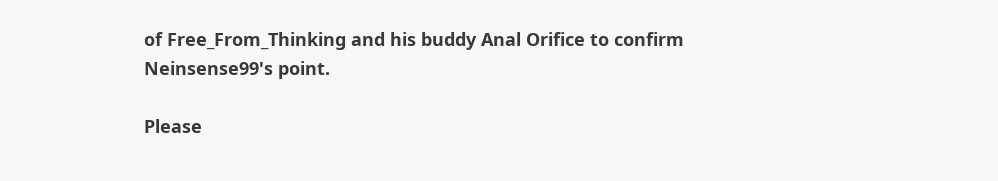of Free_From_Thinking and his buddy Anal Orifice to confirm Neinsense99's point.

Please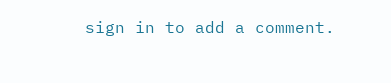sign in to add a comment.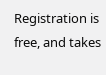Registration is free, and takes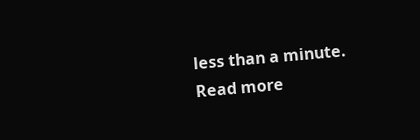less than a minute. Read more